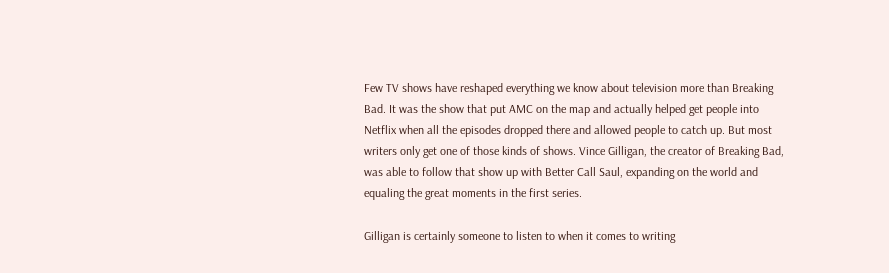Few TV shows have reshaped everything we know about television more than Breaking Bad. It was the show that put AMC on the map and actually helped get people into Netflix when all the episodes dropped there and allowed people to catch up. But most writers only get one of those kinds of shows. Vince Gilligan, the creator of Breaking Bad, was able to follow that show up with Better Call Saul, expanding on the world and equaling the great moments in the first series.

Gilligan is certainly someone to listen to when it comes to writing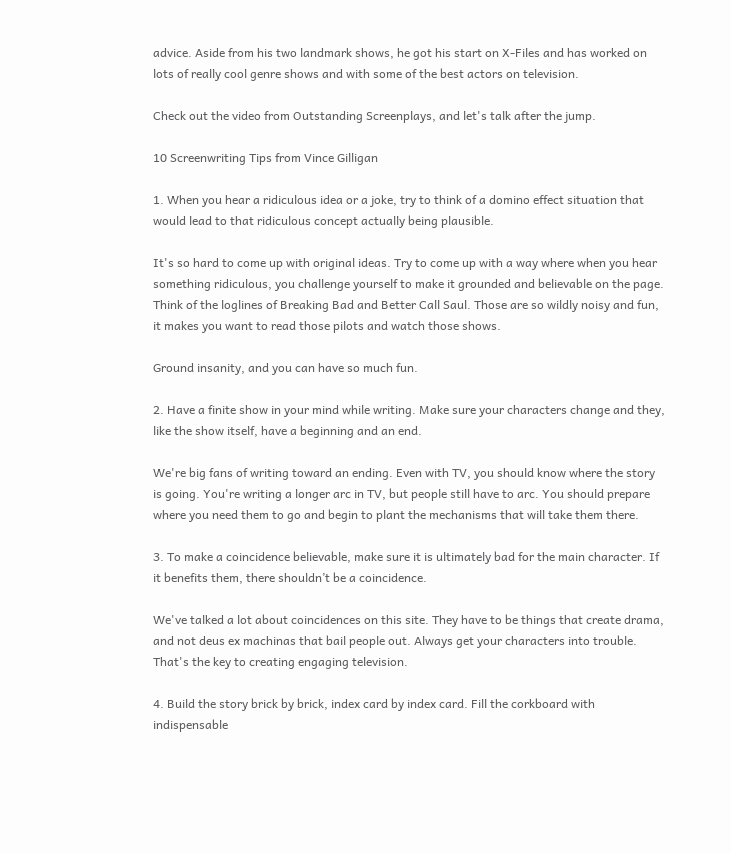advice. Aside from his two landmark shows, he got his start on X-Files and has worked on lots of really cool genre shows and with some of the best actors on television.

Check out the video from Outstanding Screenplays, and let's talk after the jump.

10 Screenwriting Tips from Vince Gilligan

1. When you hear a ridiculous idea or a joke, try to think of a domino effect situation that would lead to that ridiculous concept actually being plausible.

It's so hard to come up with original ideas. Try to come up with a way where when you hear something ridiculous, you challenge yourself to make it grounded and believable on the page. Think of the loglines of Breaking Bad and Better Call Saul. Those are so wildly noisy and fun, it makes you want to read those pilots and watch those shows.

Ground insanity, and you can have so much fun.

2. Have a finite show in your mind while writing. Make sure your characters change and they, like the show itself, have a beginning and an end.

We're big fans of writing toward an ending. Even with TV, you should know where the story is going. You're writing a longer arc in TV, but people still have to arc. You should prepare where you need them to go and begin to plant the mechanisms that will take them there.

3. To make a coincidence believable, make sure it is ultimately bad for the main character. If it benefits them, there shouldn’t be a coincidence.

We've talked a lot about coincidences on this site. They have to be things that create drama, and not deus ex machinas that bail people out. Always get your characters into trouble. That's the key to creating engaging television.

4. Build the story brick by brick, index card by index card. Fill the corkboard with indispensable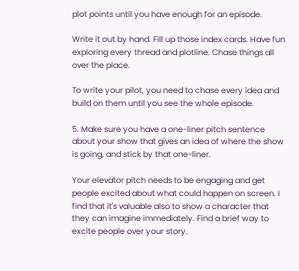plot points until you have enough for an episode.

Write it out by hand. Fill up those index cards. Have fun exploring every thread and plotline. Chase things all over the place.

To write your pilot, you need to chase every idea and build on them until you see the whole episode.

5. Make sure you have a one-liner pitch sentence about your show that gives an idea of where the show is going, and stick by that one-liner.

Your elevator pitch needs to be engaging and get people excited about what could happen on screen. I find that it's valuable also to show a character that they can imagine immediately. Find a brief way to excite people over your story.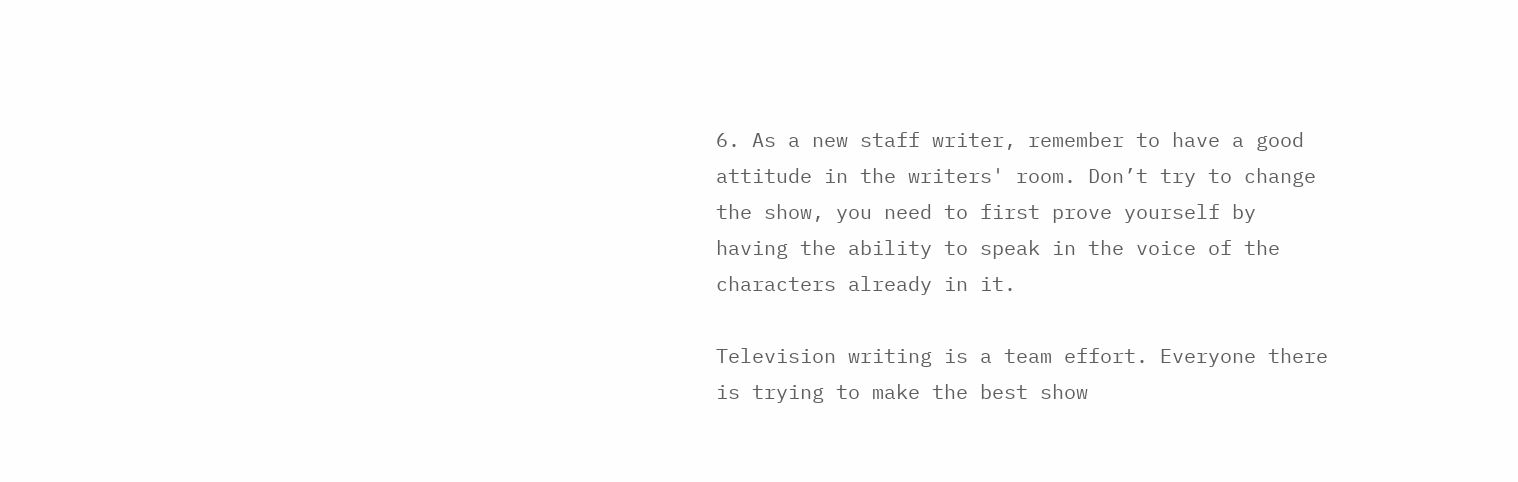6. As a new staff writer, remember to have a good attitude in the writers' room. Don’t try to change the show, you need to first prove yourself by having the ability to speak in the voice of the characters already in it.

Television writing is a team effort. Everyone there is trying to make the best show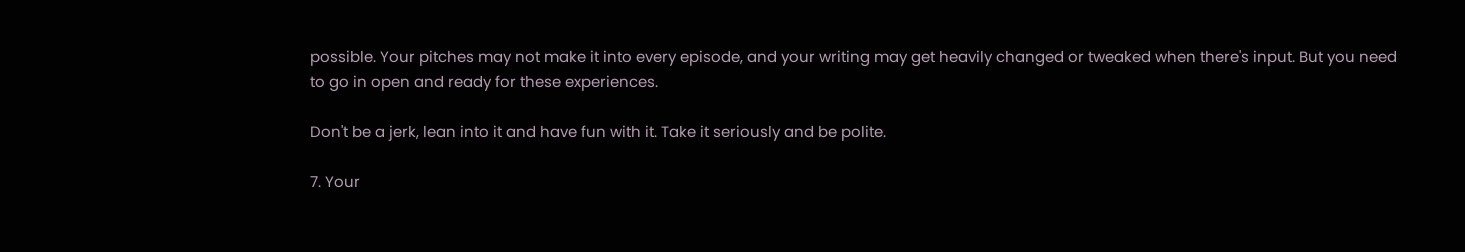possible. Your pitches may not make it into every episode, and your writing may get heavily changed or tweaked when there's input. But you need to go in open and ready for these experiences.

Don't be a jerk, lean into it and have fun with it. Take it seriously and be polite.

7. Your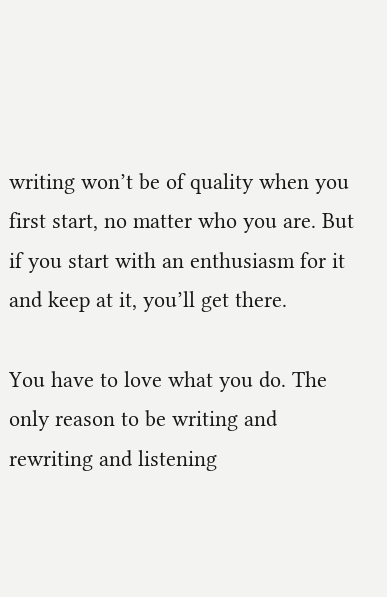writing won’t be of quality when you first start, no matter who you are. But if you start with an enthusiasm for it and keep at it, you’ll get there.

You have to love what you do. The only reason to be writing and rewriting and listening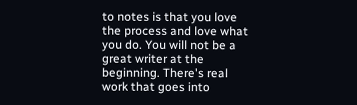to notes is that you love the process and love what you do. You will not be a great writer at the beginning. There's real work that goes into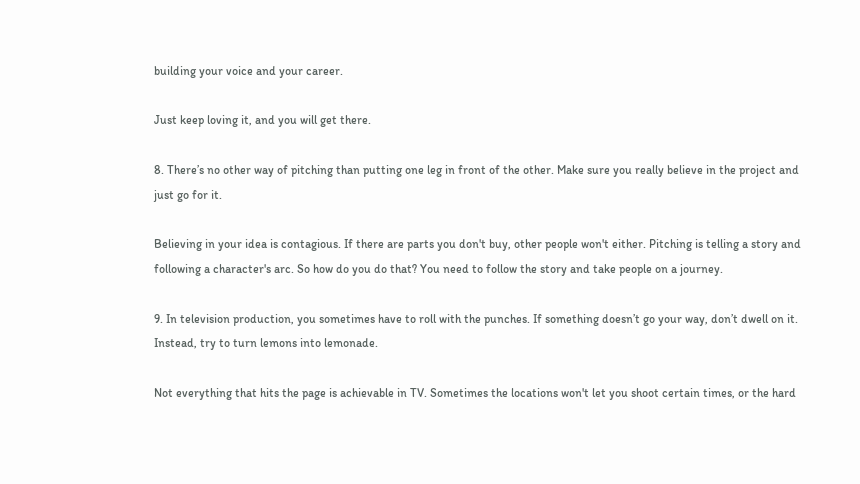building your voice and your career.

Just keep loving it, and you will get there.

8. There’s no other way of pitching than putting one leg in front of the other. Make sure you really believe in the project and just go for it.

Believing in your idea is contagious. If there are parts you don't buy, other people won't either. Pitching is telling a story and following a character's arc. So how do you do that? You need to follow the story and take people on a journey.

9. In television production, you sometimes have to roll with the punches. If something doesn’t go your way, don’t dwell on it. Instead, try to turn lemons into lemonade.

Not everything that hits the page is achievable in TV. Sometimes the locations won't let you shoot certain times, or the hard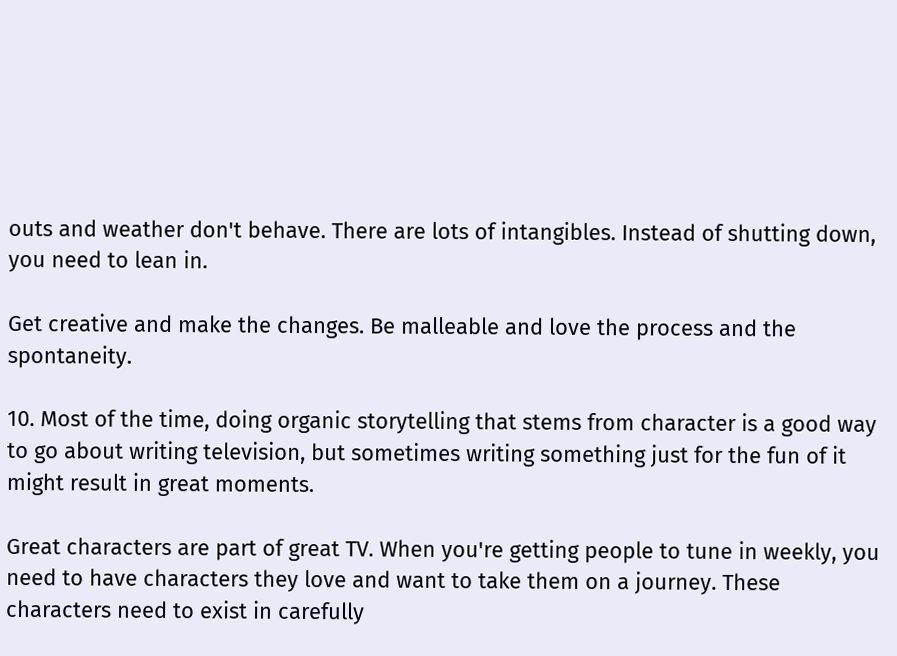outs and weather don't behave. There are lots of intangibles. Instead of shutting down, you need to lean in.

Get creative and make the changes. Be malleable and love the process and the spontaneity.

10. Most of the time, doing organic storytelling that stems from character is a good way to go about writing television, but sometimes writing something just for the fun of it might result in great moments.

Great characters are part of great TV. When you're getting people to tune in weekly, you need to have characters they love and want to take them on a journey. These characters need to exist in carefully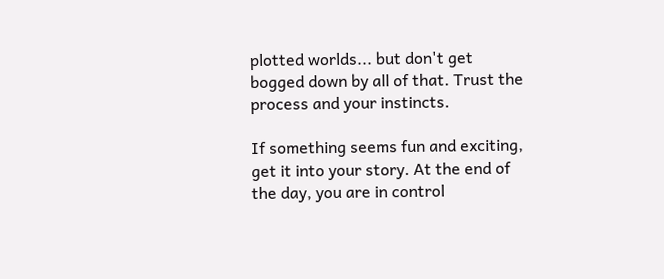plotted worlds... but don't get bogged down by all of that. Trust the process and your instincts.

If something seems fun and exciting, get it into your story. At the end of the day, you are in control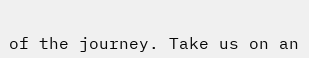of the journey. Take us on an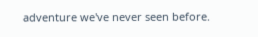adventure we've never seen before.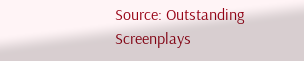Source: Outstanding Screenplays